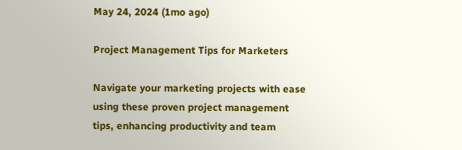May 24, 2024 (1mo ago)

Project Management Tips for Marketers

Navigate your marketing projects with ease using these proven project management tips, enhancing productivity and team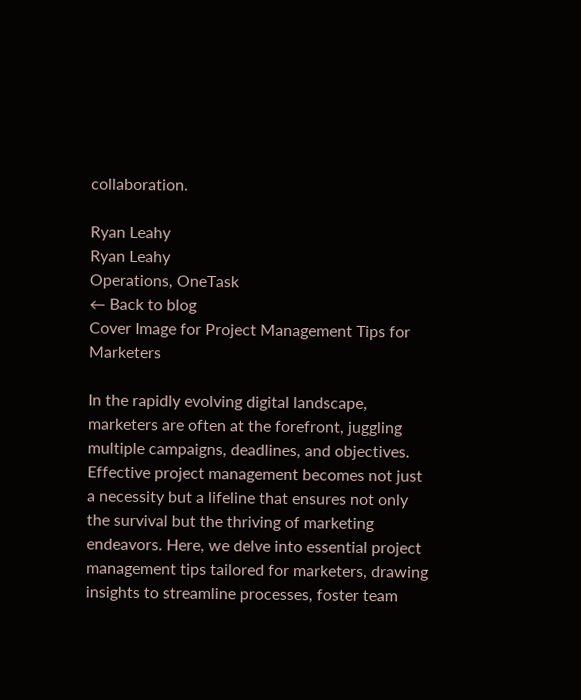collaboration.

Ryan Leahy
Ryan Leahy
Operations, OneTask
← Back to blog
Cover Image for Project Management Tips for Marketers

In the rapidly evolving digital landscape, marketers are often at the forefront, juggling multiple campaigns, deadlines, and objectives. Effective project management becomes not just a necessity but a lifeline that ensures not only the survival but the thriving of marketing endeavors. Here, we delve into essential project management tips tailored for marketers, drawing insights to streamline processes, foster team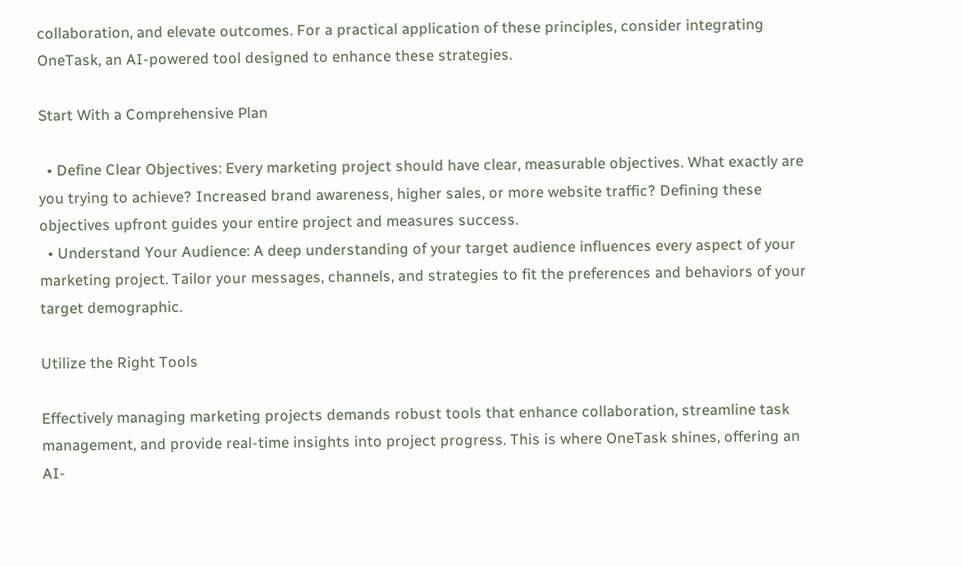collaboration, and elevate outcomes. For a practical application of these principles, consider integrating OneTask, an AI-powered tool designed to enhance these strategies.

Start With a Comprehensive Plan

  • Define Clear Objectives: Every marketing project should have clear, measurable objectives. What exactly are you trying to achieve? Increased brand awareness, higher sales, or more website traffic? Defining these objectives upfront guides your entire project and measures success.
  • Understand Your Audience: A deep understanding of your target audience influences every aspect of your marketing project. Tailor your messages, channels, and strategies to fit the preferences and behaviors of your target demographic.

Utilize the Right Tools

Effectively managing marketing projects demands robust tools that enhance collaboration, streamline task management, and provide real-time insights into project progress. This is where OneTask shines, offering an AI-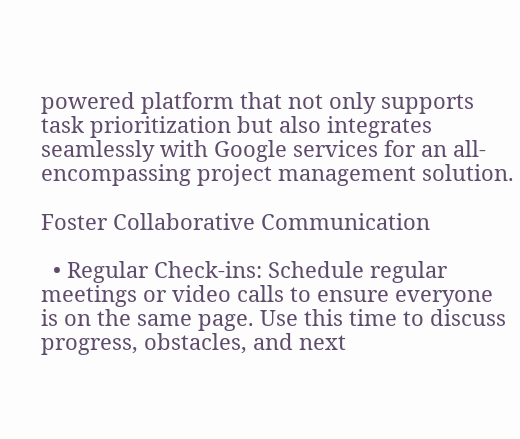powered platform that not only supports task prioritization but also integrates seamlessly with Google services for an all-encompassing project management solution.

Foster Collaborative Communication

  • Regular Check-ins: Schedule regular meetings or video calls to ensure everyone is on the same page. Use this time to discuss progress, obstacles, and next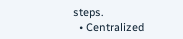steps.
  • Centralized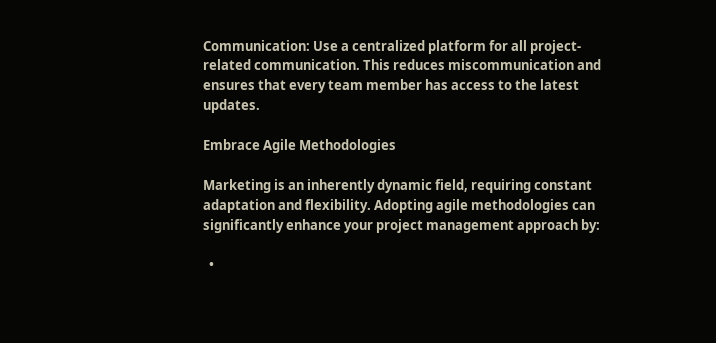Communication: Use a centralized platform for all project-related communication. This reduces miscommunication and ensures that every team member has access to the latest updates.

Embrace Agile Methodologies

Marketing is an inherently dynamic field, requiring constant adaptation and flexibility. Adopting agile methodologies can significantly enhance your project management approach by:

  •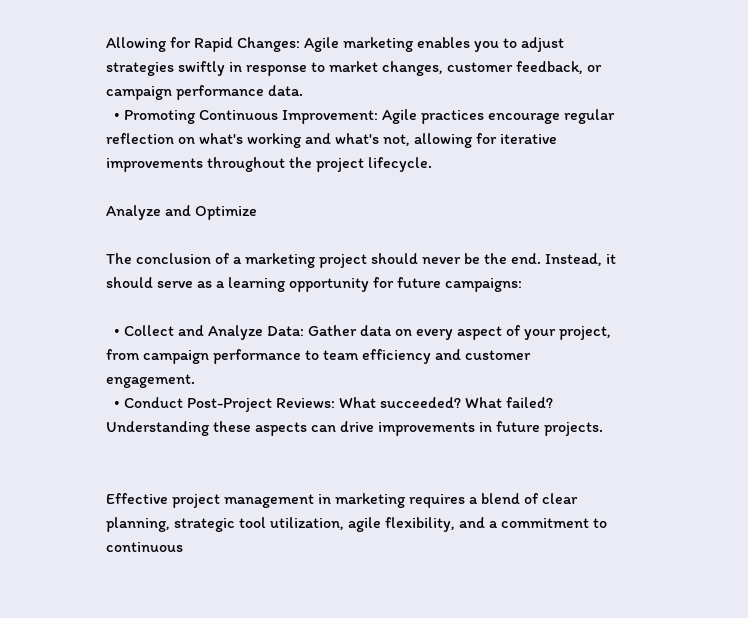Allowing for Rapid Changes: Agile marketing enables you to adjust strategies swiftly in response to market changes, customer feedback, or campaign performance data.
  • Promoting Continuous Improvement: Agile practices encourage regular reflection on what's working and what's not, allowing for iterative improvements throughout the project lifecycle.

Analyze and Optimize

The conclusion of a marketing project should never be the end. Instead, it should serve as a learning opportunity for future campaigns:

  • Collect and Analyze Data: Gather data on every aspect of your project, from campaign performance to team efficiency and customer engagement.
  • Conduct Post-Project Reviews: What succeeded? What failed? Understanding these aspects can drive improvements in future projects.


Effective project management in marketing requires a blend of clear planning, strategic tool utilization, agile flexibility, and a commitment to continuous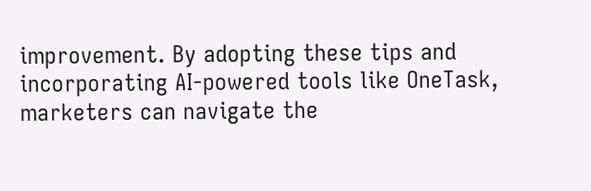improvement. By adopting these tips and incorporating AI-powered tools like OneTask, marketers can navigate the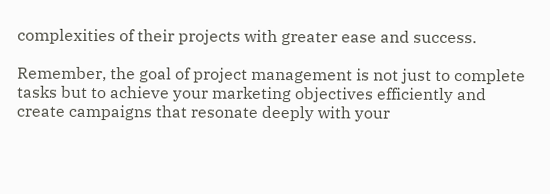complexities of their projects with greater ease and success.

Remember, the goal of project management is not just to complete tasks but to achieve your marketing objectives efficiently and create campaigns that resonate deeply with your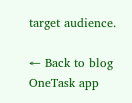target audience.

← Back to blog
OneTask app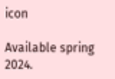icon

Available spring 2024.